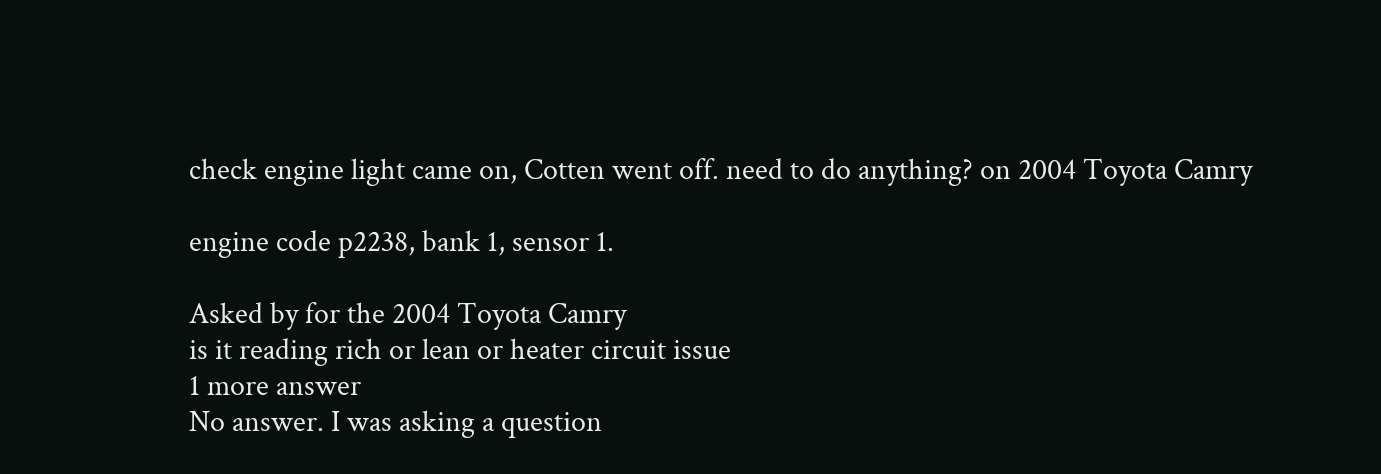check engine light came on, Cotten went off. need to do anything? on 2004 Toyota Camry

engine code p2238, bank 1, sensor 1.

Asked by for the 2004 Toyota Camry
is it reading rich or lean or heater circuit issue
1 more answer
No answer. I was asking a question